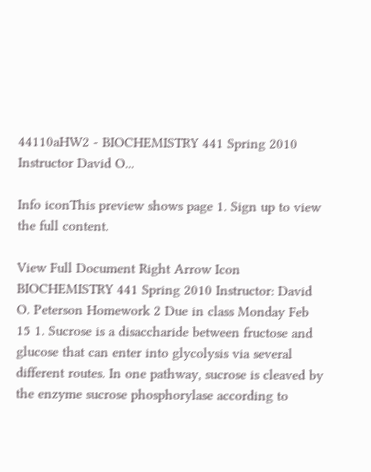44110aHW2 - BIOCHEMISTRY 441 Spring 2010 Instructor David O...

Info iconThis preview shows page 1. Sign up to view the full content.

View Full Document Right Arrow Icon
BIOCHEMISTRY 441 Spring 2010 Instructor: David O. Peterson Homework 2 Due in class Monday Feb 15 1. Sucrose is a disaccharide between fructose and glucose that can enter into glycolysis via several different routes. In one pathway, sucrose is cleaved by the enzyme sucrose phosphorylase according to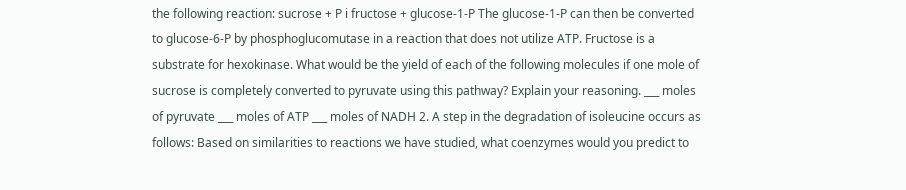the following reaction: sucrose + P i fructose + glucose-1-P The glucose-1-P can then be converted to glucose-6-P by phosphoglucomutase in a reaction that does not utilize ATP. Fructose is a substrate for hexokinase. What would be the yield of each of the following molecules if one mole of sucrose is completely converted to pyruvate using this pathway? Explain your reasoning. ___ moles of pyruvate ___ moles of ATP ___ moles of NADH 2. A step in the degradation of isoleucine occurs as follows: Based on similarities to reactions we have studied, what coenzymes would you predict to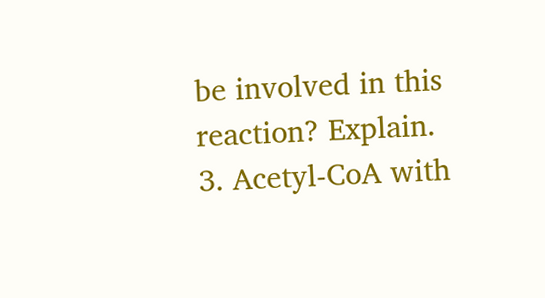be involved in this reaction? Explain. 3. Acetyl-CoA with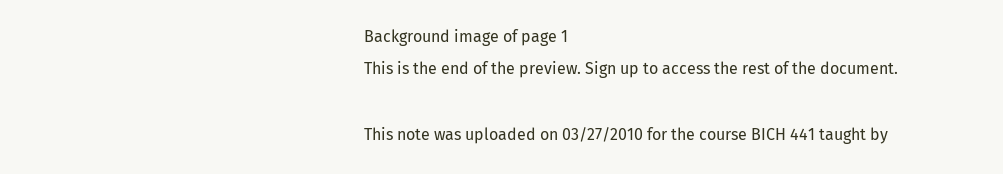Background image of page 1
This is the end of the preview. Sign up to access the rest of the document.

This note was uploaded on 03/27/2010 for the course BICH 441 taught by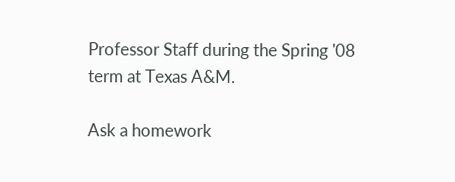Professor Staff during the Spring '08 term at Texas A&M.

Ask a homework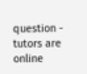question - tutors are online